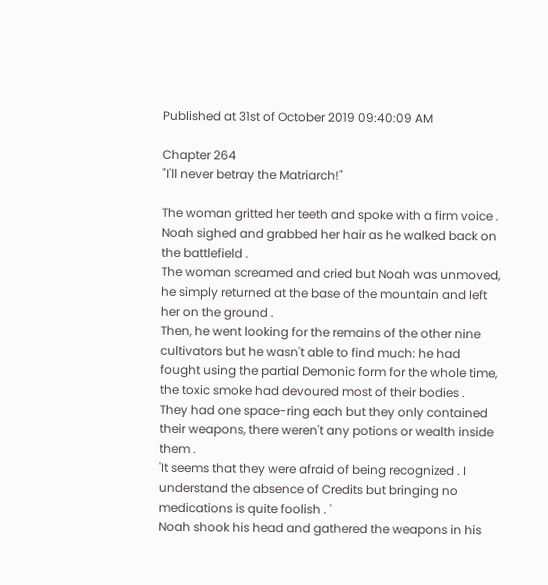Published at 31st of October 2019 09:40:09 AM

Chapter 264
"I'll never betray the Matriarch!"

The woman gritted her teeth and spoke with a firm voice .
Noah sighed and grabbed her hair as he walked back on the battlefield .
The woman screamed and cried but Noah was unmoved, he simply returned at the base of the mountain and left her on the ground .
Then, he went looking for the remains of the other nine cultivators but he wasn't able to find much: he had fought using the partial Demonic form for the whole time, the toxic smoke had devoured most of their bodies .
They had one space-ring each but they only contained their weapons, there weren't any potions or wealth inside them .
'It seems that they were afraid of being recognized . I understand the absence of Credits but bringing no medications is quite foolish . '
Noah shook his head and gathered the weapons in his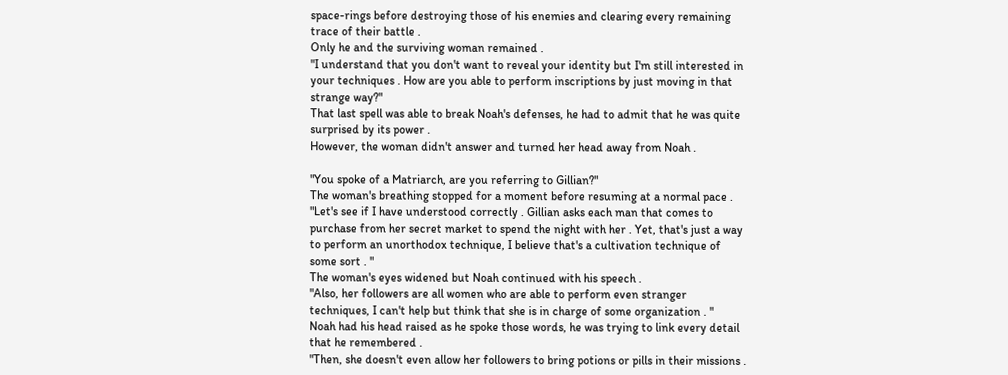space-rings before destroying those of his enemies and clearing every remaining trace of their battle .
Only he and the surviving woman remained .
"I understand that you don't want to reveal your identity but I'm still interested in your techniques . How are you able to perform inscriptions by just moving in that strange way?"
That last spell was able to break Noah's defenses, he had to admit that he was quite surprised by its power .
However, the woman didn't answer and turned her head away from Noah .

"You spoke of a Matriarch, are you referring to Gillian?"
The woman's breathing stopped for a moment before resuming at a normal pace .
"Let's see if I have understood correctly . Gillian asks each man that comes to purchase from her secret market to spend the night with her . Yet, that's just a way to perform an unorthodox technique, I believe that's a cultivation technique of some sort . "
The woman's eyes widened but Noah continued with his speech .
"Also, her followers are all women who are able to perform even stranger techniques, I can't help but think that she is in charge of some organization . "
Noah had his head raised as he spoke those words, he was trying to link every detail that he remembered .
"Then, she doesn't even allow her followers to bring potions or pills in their missions .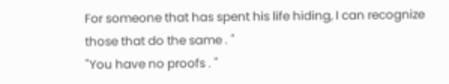For someone that has spent his life hiding, I can recognize those that do the same . "
"You have no proofs . "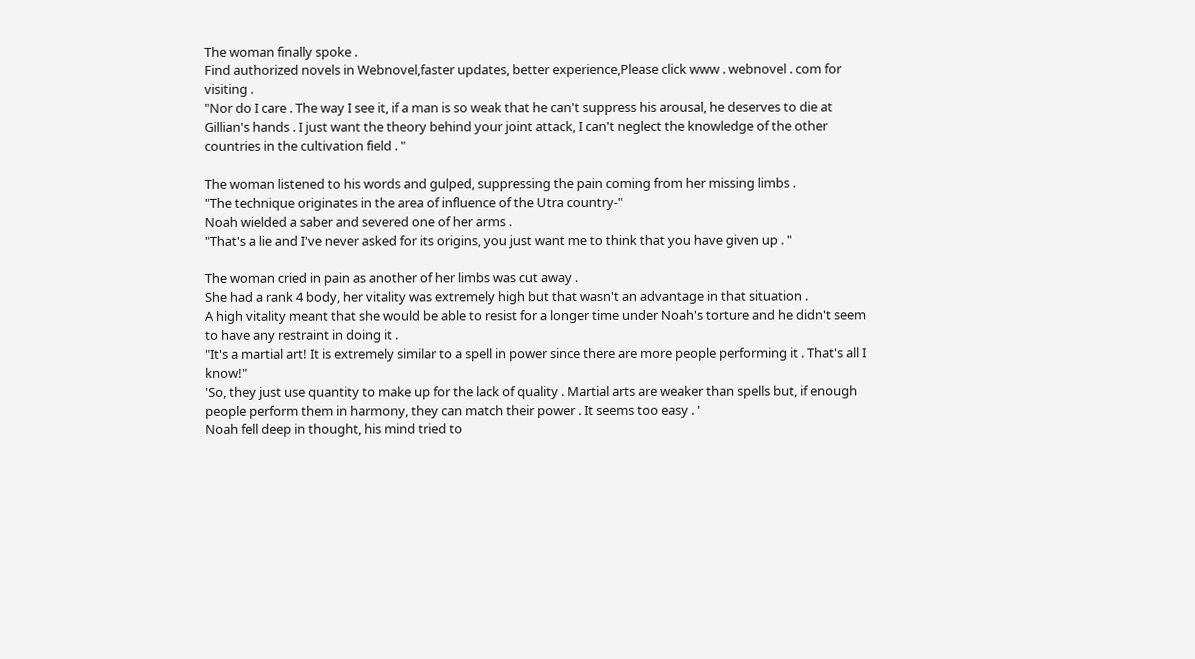The woman finally spoke .
Find authorized novels in Webnovel,faster updates, better experience,Please click www . webnovel . com for visiting .
"Nor do I care . The way I see it, if a man is so weak that he can't suppress his arousal, he deserves to die at Gillian's hands . I just want the theory behind your joint attack, I can't neglect the knowledge of the other countries in the cultivation field . "

The woman listened to his words and gulped, suppressing the pain coming from her missing limbs .
"The technique originates in the area of influence of the Utra country-"
Noah wielded a saber and severed one of her arms .
"That's a lie and I've never asked for its origins, you just want me to think that you have given up . "

The woman cried in pain as another of her limbs was cut away .
She had a rank 4 body, her vitality was extremely high but that wasn't an advantage in that situation .
A high vitality meant that she would be able to resist for a longer time under Noah's torture and he didn't seem to have any restraint in doing it .
"It's a martial art! It is extremely similar to a spell in power since there are more people performing it . That's all I know!"
'So, they just use quantity to make up for the lack of quality . Martial arts are weaker than spells but, if enough people perform them in harmony, they can match their power . It seems too easy . '
Noah fell deep in thought, his mind tried to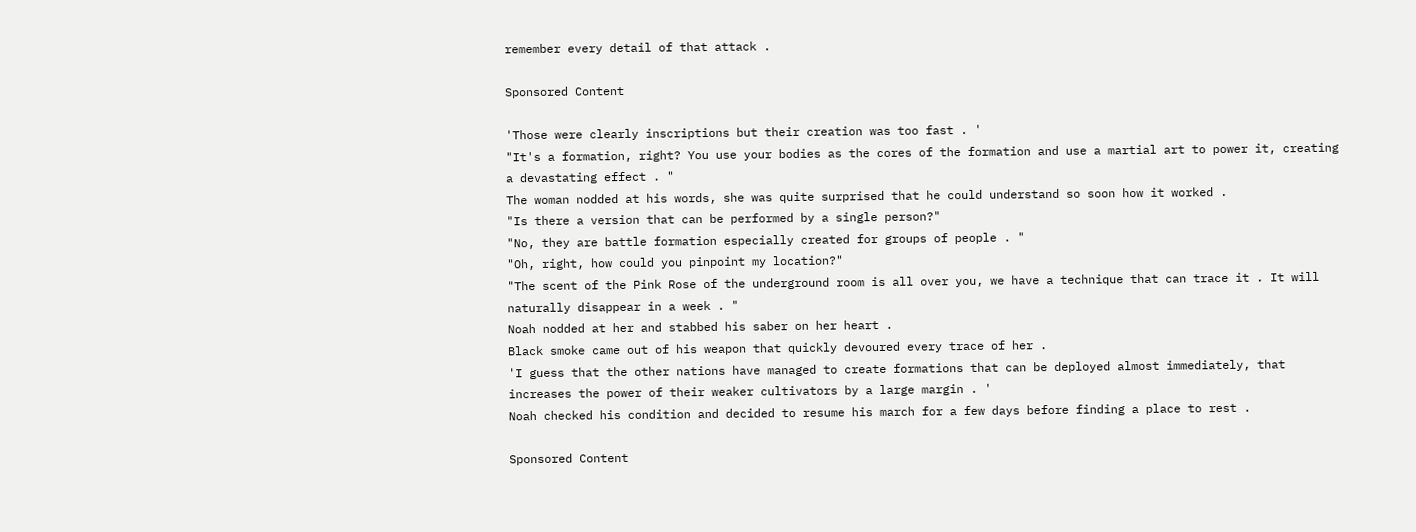remember every detail of that attack .

Sponsored Content

'Those were clearly inscriptions but their creation was too fast . '
"It's a formation, right? You use your bodies as the cores of the formation and use a martial art to power it, creating a devastating effect . "
The woman nodded at his words, she was quite surprised that he could understand so soon how it worked .
"Is there a version that can be performed by a single person?"
"No, they are battle formation especially created for groups of people . "
"Oh, right, how could you pinpoint my location?"
"The scent of the Pink Rose of the underground room is all over you, we have a technique that can trace it . It will naturally disappear in a week . "
Noah nodded at her and stabbed his saber on her heart .
Black smoke came out of his weapon that quickly devoured every trace of her .
'I guess that the other nations have managed to create formations that can be deployed almost immediately, that increases the power of their weaker cultivators by a large margin . '
Noah checked his condition and decided to resume his march for a few days before finding a place to rest .

Sponsored Content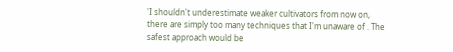'I shouldn't underestimate weaker cultivators from now on, there are simply too many techniques that I'm unaware of . The safest approach would be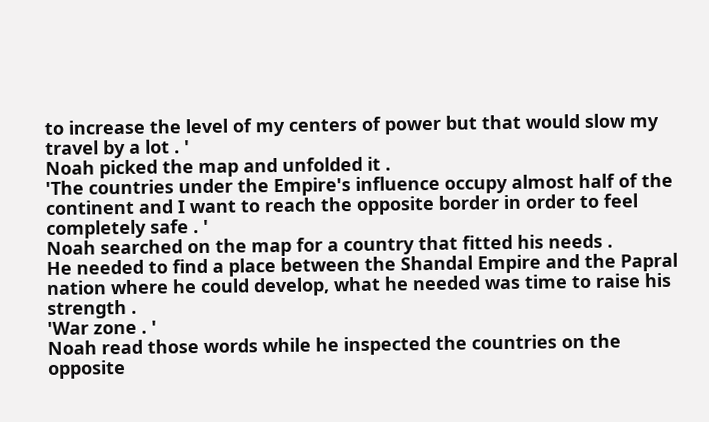to increase the level of my centers of power but that would slow my travel by a lot . '
Noah picked the map and unfolded it .
'The countries under the Empire's influence occupy almost half of the continent and I want to reach the opposite border in order to feel completely safe . '
Noah searched on the map for a country that fitted his needs .
He needed to find a place between the Shandal Empire and the Papral nation where he could develop, what he needed was time to raise his strength .
'War zone . '
Noah read those words while he inspected the countries on the opposite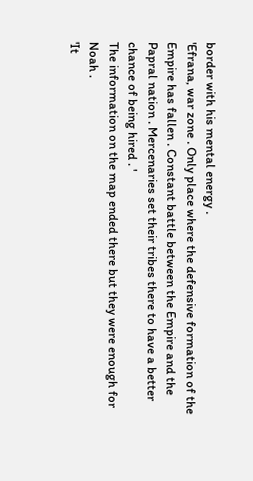border with his mental energy .
'Efrana, war zone . Only place where the defensive formation of the Empire has fallen . Constant battle between the Empire and the Papral nation . Mercenaries set their tribes there to have a better chance of being hired . '
The information on the map ended there but they were enough for Noah .
'It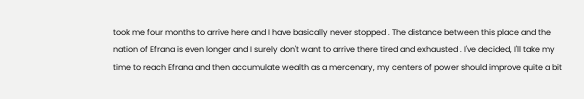took me four months to arrive here and I have basically never stopped . The distance between this place and the nation of Efrana is even longer and I surely don't want to arrive there tired and exhausted . I've decided, I'll take my time to reach Efrana and then accumulate wealth as a mercenary, my centers of power should improve quite a bit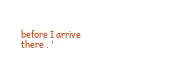before I arrive there . '